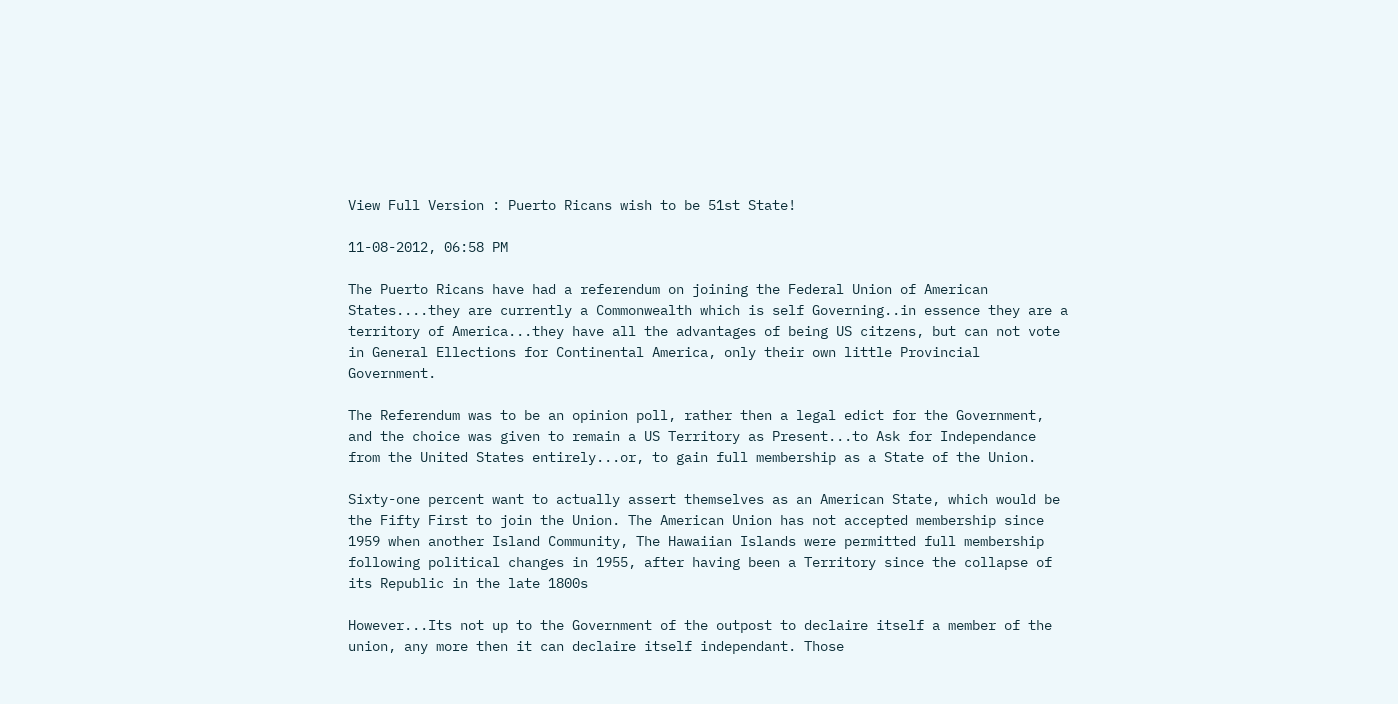View Full Version : Puerto Ricans wish to be 51st State!

11-08-2012, 06:58 PM

The Puerto Ricans have had a referendum on joining the Federal Union of American States....they are currently a Commonwealth which is self Governing..in essence they are a territory of America...they have all the advantages of being US citzens, but can not vote in General Ellections for Continental America, only their own little Provincial Government.

The Referendum was to be an opinion poll, rather then a legal edict for the Government, and the choice was given to remain a US Territory as Present...to Ask for Independance from the United States entirely...or, to gain full membership as a State of the Union.

Sixty-one percent want to actually assert themselves as an American State, which would be the Fifty First to join the Union. The American Union has not accepted membership since 1959 when another Island Community, The Hawaiian Islands were permitted full membership following political changes in 1955, after having been a Territory since the collapse of its Republic in the late 1800s

However...Its not up to the Government of the outpost to declaire itself a member of the union, any more then it can declaire itself independant. Those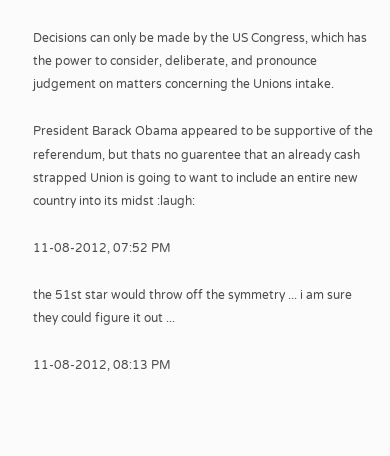Decisions can only be made by the US Congress, which has the power to consider, deliberate, and pronounce judgement on matters concerning the Unions intake.

President Barack Obama appeared to be supportive of the referendum, but thats no guarentee that an already cash strapped Union is going to want to include an entire new country into its midst :laugh:

11-08-2012, 07:52 PM

the 51st star would throw off the symmetry ... i am sure they could figure it out ...

11-08-2012, 08:13 PM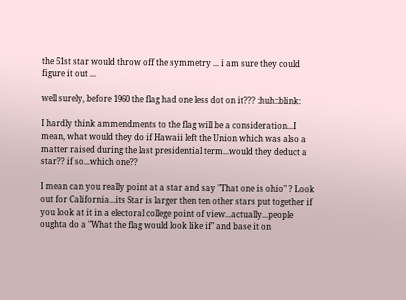the 51st star would throw off the symmetry ... i am sure they could figure it out ...

well surely, before 1960 the flag had one less dot on it??? :huh::blink:

I hardly think ammendments to the flag will be a consideration...I mean, what would they do if Hawaii left the Union which was also a matter raised during the last presidential term...would they deduct a star?? if so...which one??

I mean can you really point at a star and say "That one is ohio" ? Look out for California...its Star is larger then ten other stars put together if you look at it in a electoral college point of view...actually...people oughta do a "What the flag would look like if" and base it on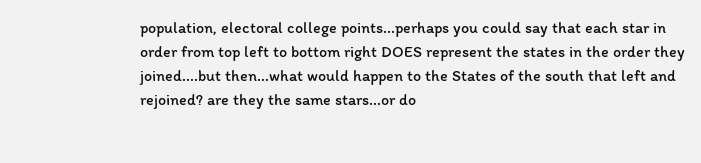population, electoral college points...perhaps you could say that each star in order from top left to bottom right DOES represent the states in the order they joined....but then...what would happen to the States of the south that left and rejoined? are they the same stars...or do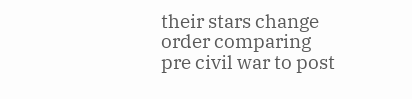their stars change order comparing pre civil war to post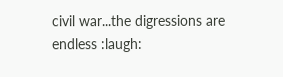civil war...the digressions are endless :laugh: